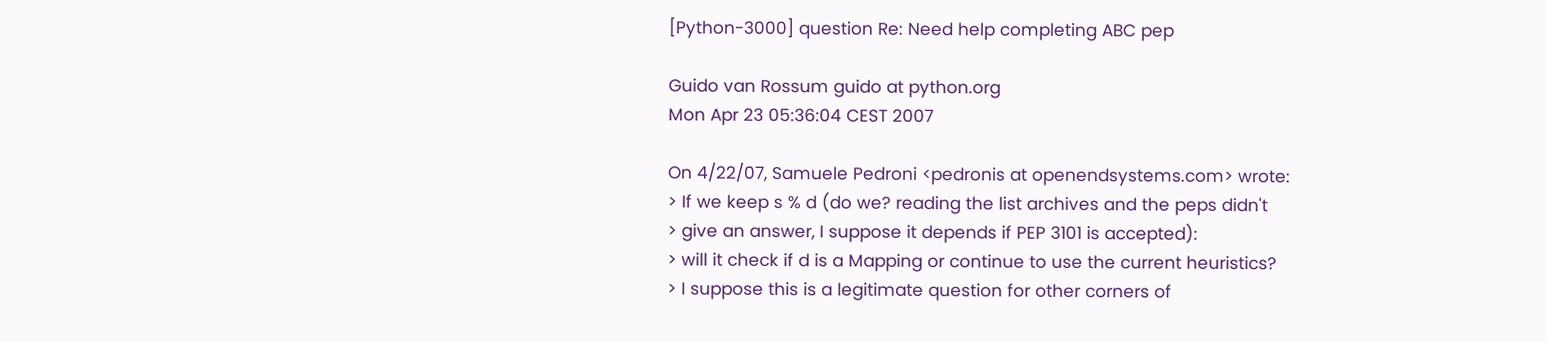[Python-3000] question Re: Need help completing ABC pep

Guido van Rossum guido at python.org
Mon Apr 23 05:36:04 CEST 2007

On 4/22/07, Samuele Pedroni <pedronis at openendsystems.com> wrote:
> If we keep s % d (do we? reading the list archives and the peps didn't
> give an answer, I suppose it depends if PEP 3101 is accepted):
> will it check if d is a Mapping or continue to use the current heuristics?
> I suppose this is a legitimate question for other corners of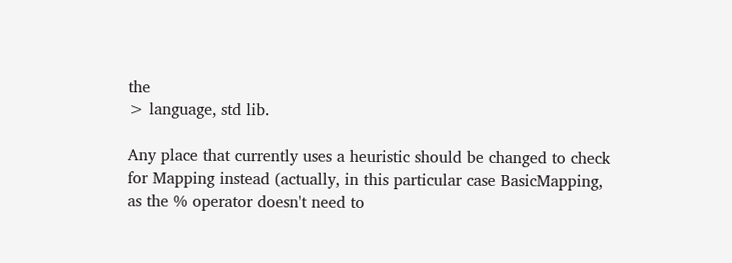the
> language, std lib.

Any place that currently uses a heuristic should be changed to check
for Mapping instead (actually, in this particular case BasicMapping,
as the % operator doesn't need to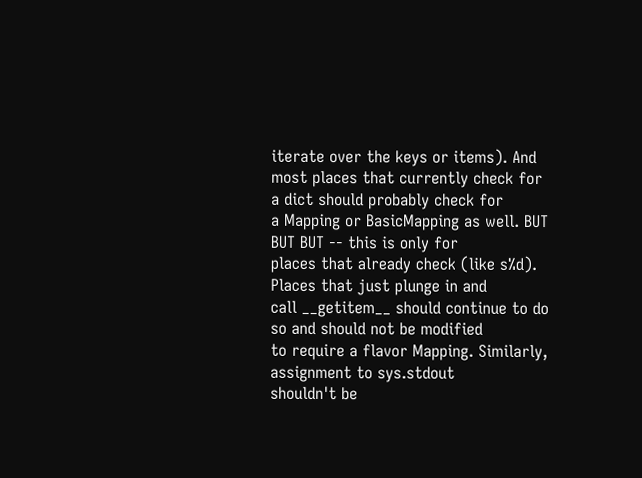iterate over the keys or items). And
most places that currently check for a dict should probably check for
a Mapping or BasicMapping as well. BUT BUT BUT -- this is only for
places that already check (like s%d). Places that just plunge in and
call __getitem__ should continue to do so and should not be modified
to require a flavor Mapping. Similarly, assignment to sys.stdout
shouldn't be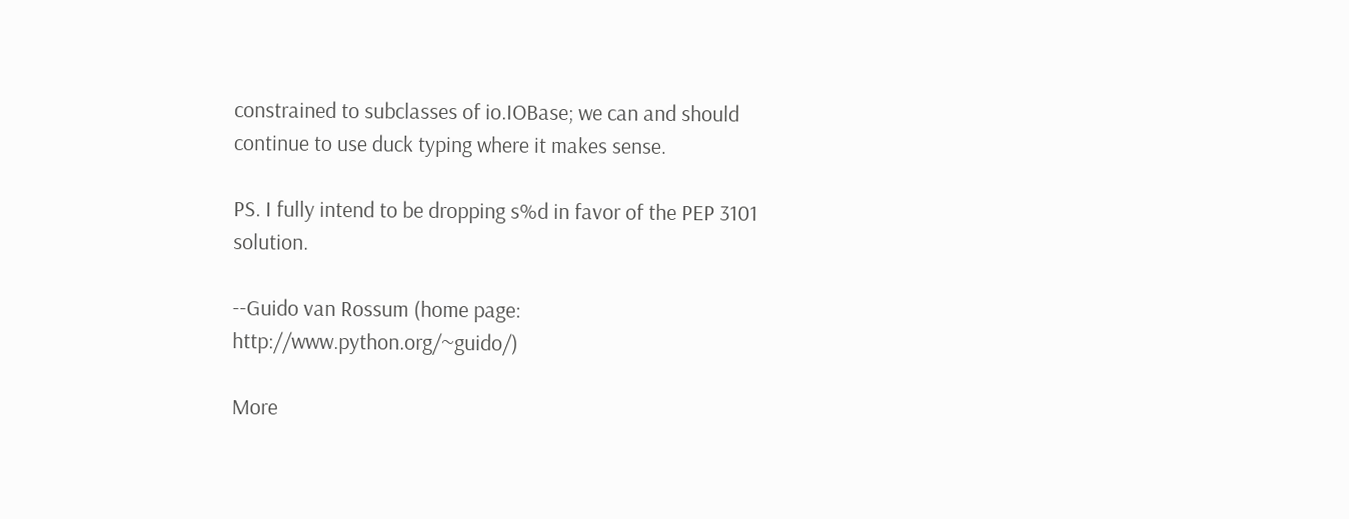constrained to subclasses of io.IOBase; we can and should
continue to use duck typing where it makes sense.

PS. I fully intend to be dropping s%d in favor of the PEP 3101 solution.

--Guido van Rossum (home page: http://www.python.org/~guido/)

More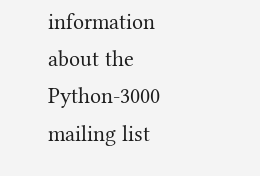information about the Python-3000 mailing list